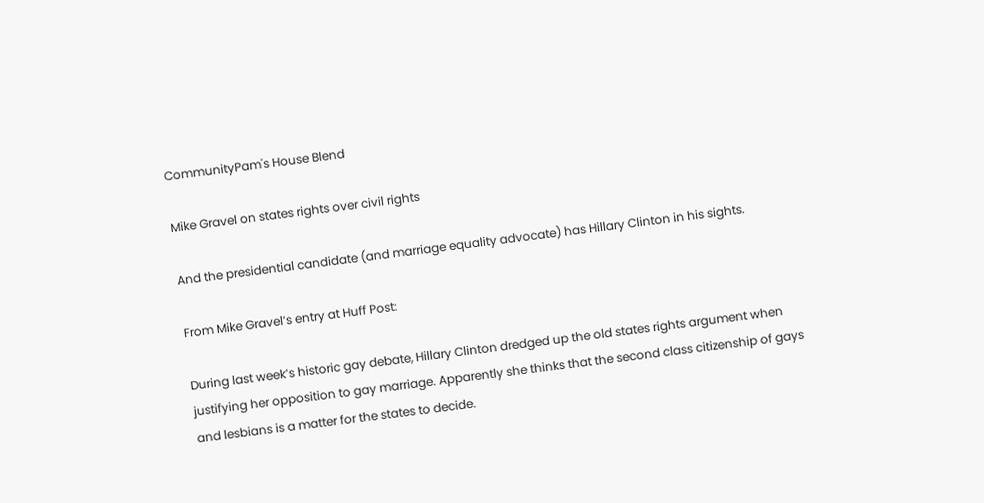CommunityPam's House Blend

Mike Gravel on states rights over civil rights

And the presidential candidate (and marriage equality advocate) has Hillary Clinton in his sights.

From Mike Gravel’s entry at Huff Post:

During last week’s historic gay debate, Hillary Clinton dredged up the old states rights argument when justifying her opposition to gay marriage. Apparently she thinks that the second class citizenship of gays and lesbians is a matter for the states to decide.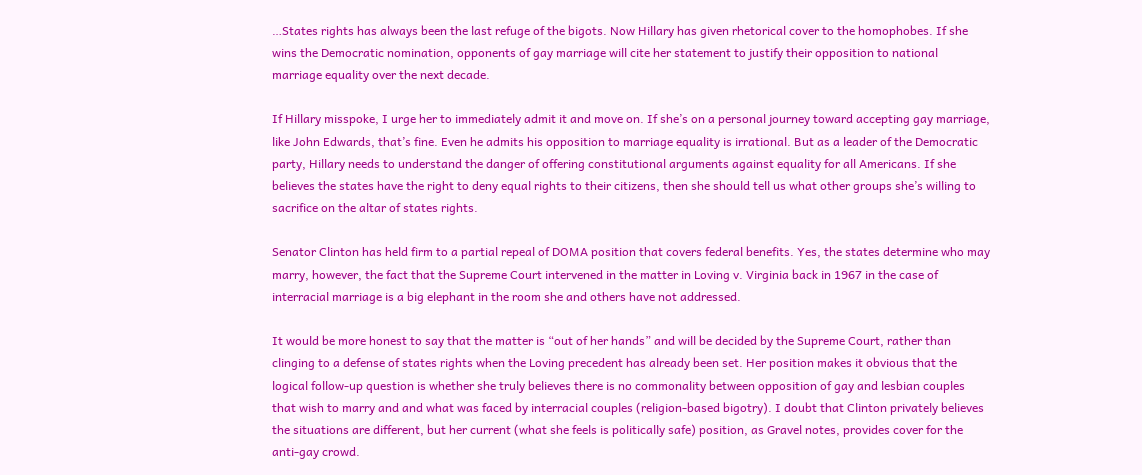…States rights has always been the last refuge of the bigots. Now Hillary has given rhetorical cover to the homophobes. If she wins the Democratic nomination, opponents of gay marriage will cite her statement to justify their opposition to national marriage equality over the next decade.

If Hillary misspoke, I urge her to immediately admit it and move on. If she’s on a personal journey toward accepting gay marriage, like John Edwards, that’s fine. Even he admits his opposition to marriage equality is irrational. But as a leader of the Democratic party, Hillary needs to understand the danger of offering constitutional arguments against equality for all Americans. If she believes the states have the right to deny equal rights to their citizens, then she should tell us what other groups she’s willing to sacrifice on the altar of states rights.

Senator Clinton has held firm to a partial repeal of DOMA position that covers federal benefits. Yes, the states determine who may marry, however, the fact that the Supreme Court intervened in the matter in Loving v. Virginia back in 1967 in the case of interracial marriage is a big elephant in the room she and others have not addressed.

It would be more honest to say that the matter is “out of her hands” and will be decided by the Supreme Court, rather than clinging to a defense of states rights when the Loving precedent has already been set. Her position makes it obvious that the logical follow-up question is whether she truly believes there is no commonality between opposition of gay and lesbian couples that wish to marry and and what was faced by interracial couples (religion-based bigotry). I doubt that Clinton privately believes the situations are different, but her current (what she feels is politically safe) position, as Gravel notes, provides cover for the anti-gay crowd.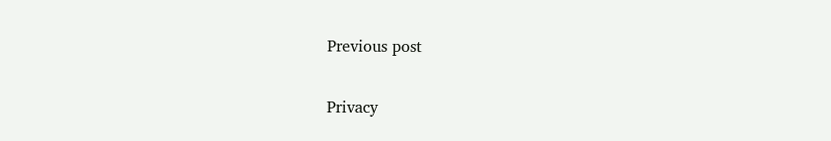Previous post

Privacy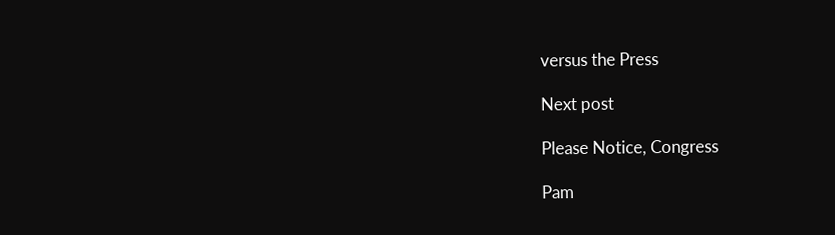versus the Press

Next post

Please Notice, Congress

Pam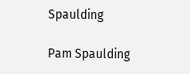Spaulding

Pam Spaulding